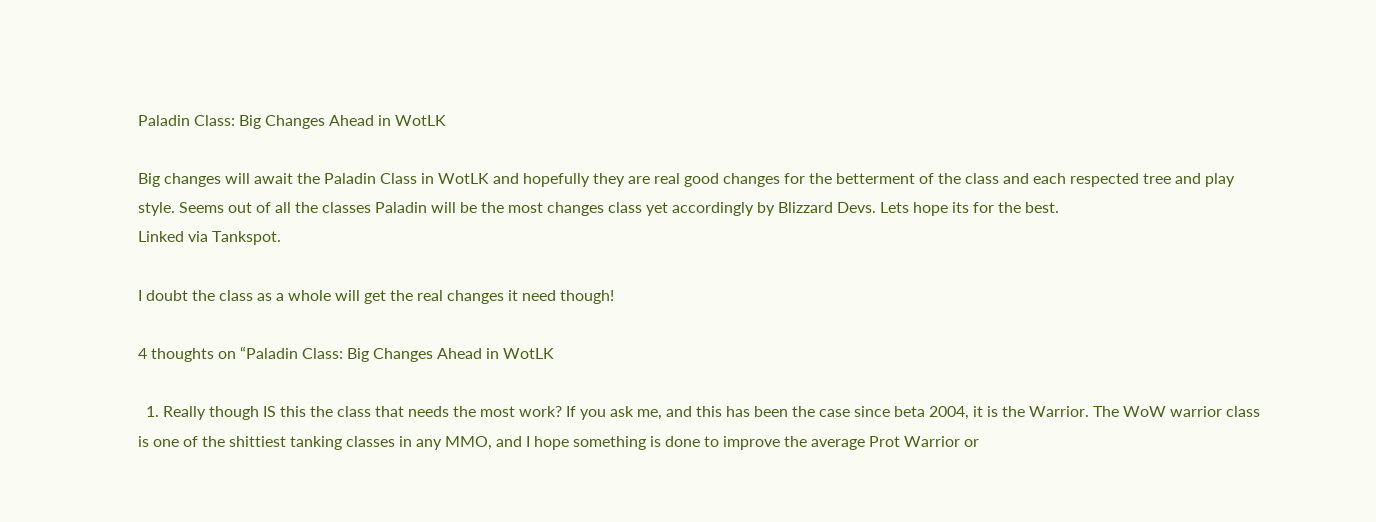Paladin Class: Big Changes Ahead in WotLK

Big changes will await the Paladin Class in WotLK and hopefully they are real good changes for the betterment of the class and each respected tree and play style. Seems out of all the classes Paladin will be the most changes class yet accordingly by Blizzard Devs. Lets hope its for the best.
Linked via Tankspot.

I doubt the class as a whole will get the real changes it need though!

4 thoughts on “Paladin Class: Big Changes Ahead in WotLK

  1. Really though IS this the class that needs the most work? If you ask me, and this has been the case since beta 2004, it is the Warrior. The WoW warrior class is one of the shittiest tanking classes in any MMO, and I hope something is done to improve the average Prot Warrior or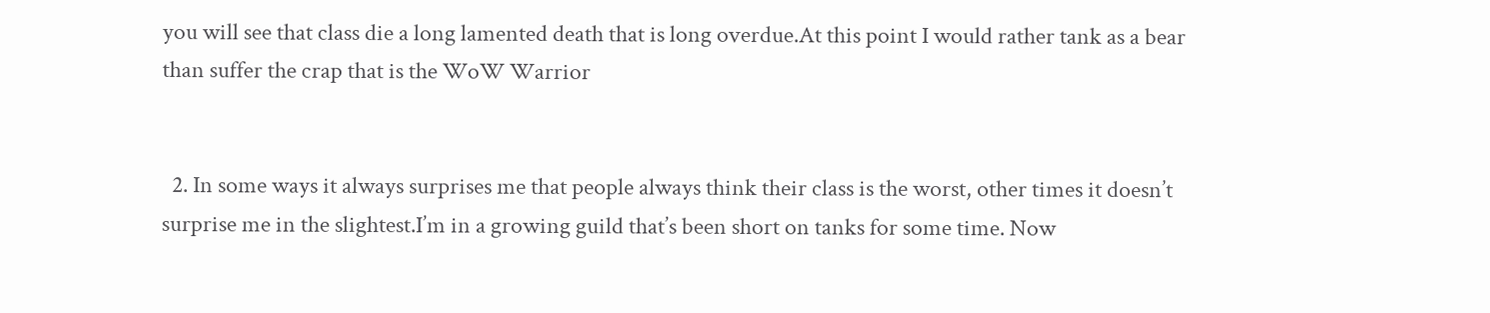you will see that class die a long lamented death that is long overdue.At this point I would rather tank as a bear than suffer the crap that is the WoW Warrior


  2. In some ways it always surprises me that people always think their class is the worst, other times it doesn’t surprise me in the slightest.I’m in a growing guild that’s been short on tanks for some time. Now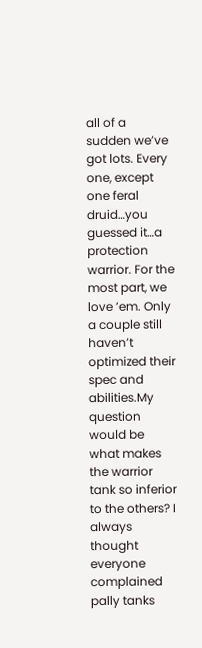all of a sudden we’ve got lots. Every one, except one feral druid…you guessed it…a protection warrior. For the most part, we love ’em. Only a couple still haven’t optimized their spec and abilities.My question would be what makes the warrior tank so inferior to the others? I always thought everyone complained pally tanks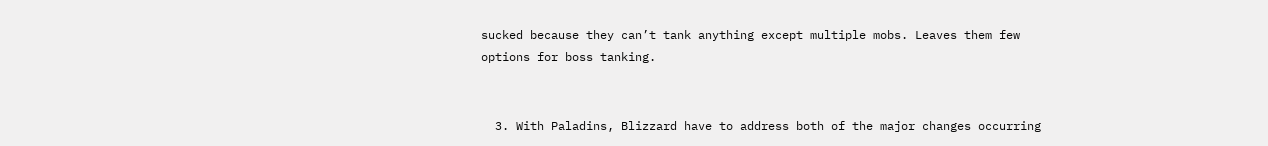sucked because they can’t tank anything except multiple mobs. Leaves them few options for boss tanking.


  3. With Paladins, Blizzard have to address both of the major changes occurring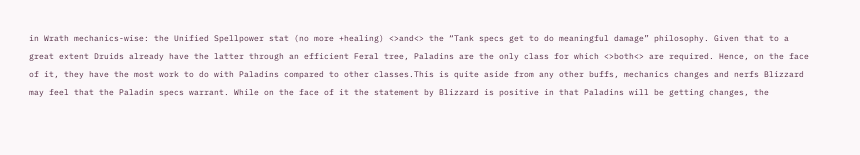in Wrath mechanics-wise: the Unified Spellpower stat (no more +healing) <>and<> the “Tank specs get to do meaningful damage” philosophy. Given that to a great extent Druids already have the latter through an efficient Feral tree, Paladins are the only class for which <>both<> are required. Hence, on the face of it, they have the most work to do with Paladins compared to other classes.This is quite aside from any other buffs, mechanics changes and nerfs Blizzard may feel that the Paladin specs warrant. While on the face of it the statement by Blizzard is positive in that Paladins will be getting changes, the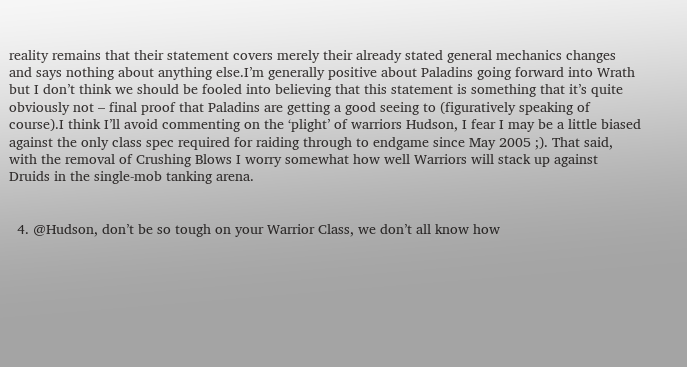reality remains that their statement covers merely their already stated general mechanics changes and says nothing about anything else.I’m generally positive about Paladins going forward into Wrath but I don’t think we should be fooled into believing that this statement is something that it’s quite obviously not – final proof that Paladins are getting a good seeing to (figuratively speaking of course).I think I’ll avoid commenting on the ‘plight’ of warriors Hudson, I fear I may be a little biased against the only class spec required for raiding through to endgame since May 2005 ;). That said, with the removal of Crushing Blows I worry somewhat how well Warriors will stack up against Druids in the single-mob tanking arena.


  4. @Hudson, don’t be so tough on your Warrior Class, we don’t all know how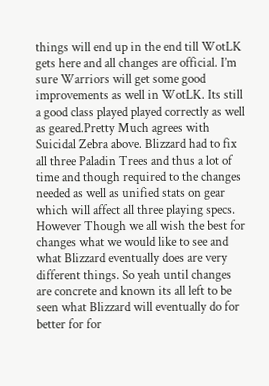things will end up in the end till WotLK gets here and all changes are official. I’m sure Warriors will get some good improvements as well in WotLK. Its still a good class played played correctly as well as geared.Pretty Much agrees with Suicidal Zebra above. Blizzard had to fix all three Paladin Trees and thus a lot of time and though required to the changes needed as well as unified stats on gear which will affect all three playing specs. However Though we all wish the best for changes what we would like to see and what Blizzard eventually does are very different things. So yeah until changes are concrete and known its all left to be seen what Blizzard will eventually do for better for for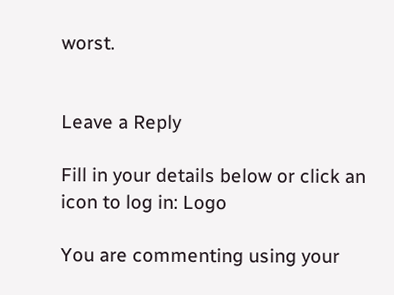worst.


Leave a Reply

Fill in your details below or click an icon to log in: Logo

You are commenting using your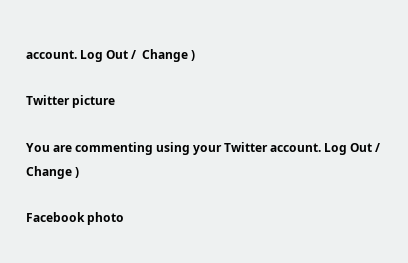account. Log Out /  Change )

Twitter picture

You are commenting using your Twitter account. Log Out /  Change )

Facebook photo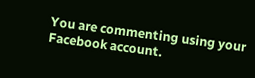You are commenting using your Facebook account.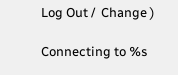Log Out /  Change )

Connecting to %s